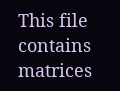This file contains matrices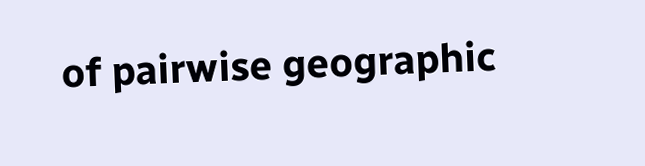of pairwise geographic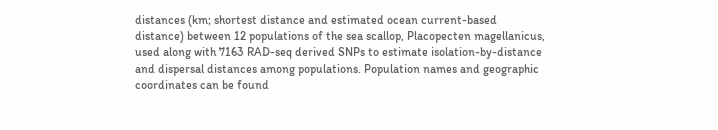distances (km; shortest distance and estimated ocean current-based distance) between 12 populations of the sea scallop, Placopecten magellanicus, used along with 7163 RAD-seq derived SNPs to estimate isolation-by-distance and dispersal distances among populations. Population names and geographic coordinates can be found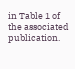in Table 1 of the associated publication.